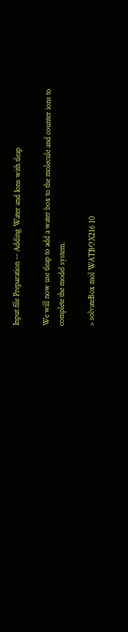Input file Preparation -- Adding Water and Ions with tleap

We will now use tleap to add a water box to the molecule and counter ions to complete the model system.

> solvateBox mol WATBOX216 10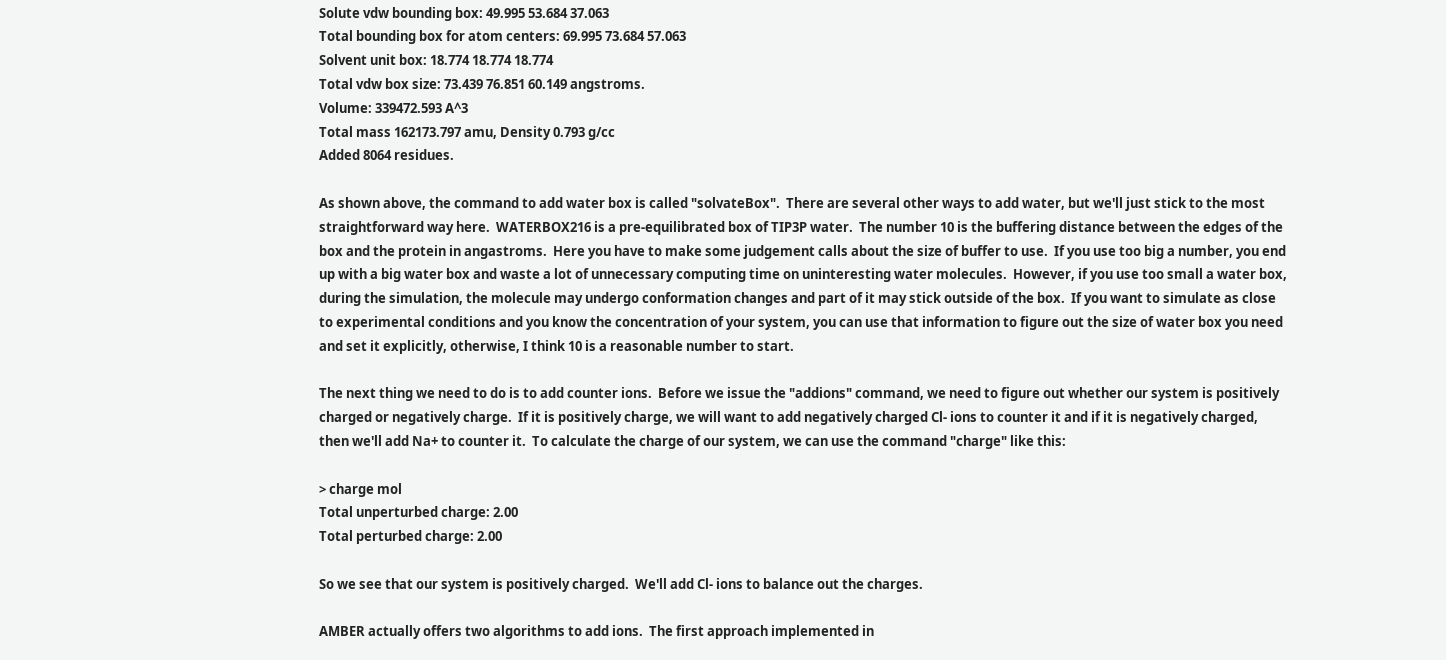Solute vdw bounding box: 49.995 53.684 37.063
Total bounding box for atom centers: 69.995 73.684 57.063
Solvent unit box: 18.774 18.774 18.774
Total vdw box size: 73.439 76.851 60.149 angstroms.
Volume: 339472.593 A^3
Total mass 162173.797 amu, Density 0.793 g/cc
Added 8064 residues.

As shown above, the command to add water box is called "solvateBox".  There are several other ways to add water, but we'll just stick to the most straightforward way here.  WATERBOX216 is a pre-equilibrated box of TIP3P water.  The number 10 is the buffering distance between the edges of the box and the protein in angastroms.  Here you have to make some judgement calls about the size of buffer to use.  If you use too big a number, you end up with a big water box and waste a lot of unnecessary computing time on uninteresting water molecules.  However, if you use too small a water box, during the simulation, the molecule may undergo conformation changes and part of it may stick outside of the box.  If you want to simulate as close to experimental conditions and you know the concentration of your system, you can use that information to figure out the size of water box you need and set it explicitly, otherwise, I think 10 is a reasonable number to start.

The next thing we need to do is to add counter ions.  Before we issue the "addions" command, we need to figure out whether our system is positively charged or negatively charge.  If it is positively charge, we will want to add negatively charged Cl- ions to counter it and if it is negatively charged, then we'll add Na+ to counter it.  To calculate the charge of our system, we can use the command "charge" like this:

> charge mol
Total unperturbed charge: 2.00
Total perturbed charge: 2.00

So we see that our system is positively charged.  We'll add Cl- ions to balance out the charges.

AMBER actually offers two algorithms to add ions.  The first approach implemented in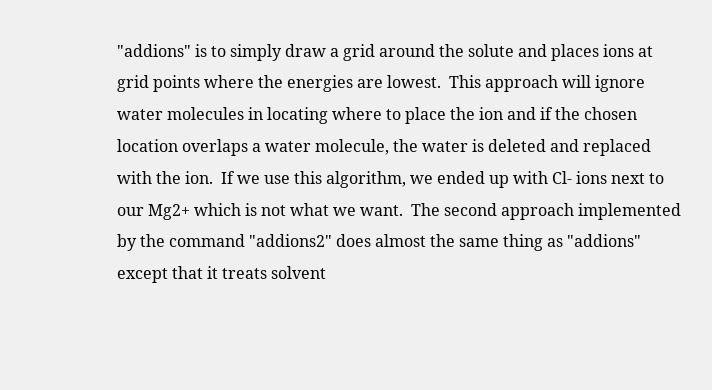"addions" is to simply draw a grid around the solute and places ions at grid points where the energies are lowest.  This approach will ignore water molecules in locating where to place the ion and if the chosen location overlaps a water molecule, the water is deleted and replaced with the ion.  If we use this algorithm, we ended up with Cl- ions next to our Mg2+ which is not what we want.  The second approach implemented by the command "addions2" does almost the same thing as "addions" except that it treats solvent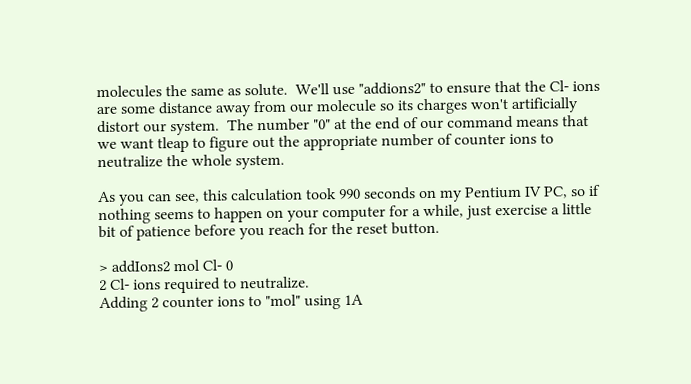molecules the same as solute.  We'll use "addions2" to ensure that the Cl- ions are some distance away from our molecule so its charges won't artificially distort our system.  The number "0" at the end of our command means that we want tleap to figure out the appropriate number of counter ions to neutralize the whole system.

As you can see, this calculation took 990 seconds on my Pentium IV PC, so if nothing seems to happen on your computer for a while, just exercise a little bit of patience before you reach for the reset button.

> addIons2 mol Cl- 0
2 Cl- ions required to neutralize.
Adding 2 counter ions to "mol" using 1A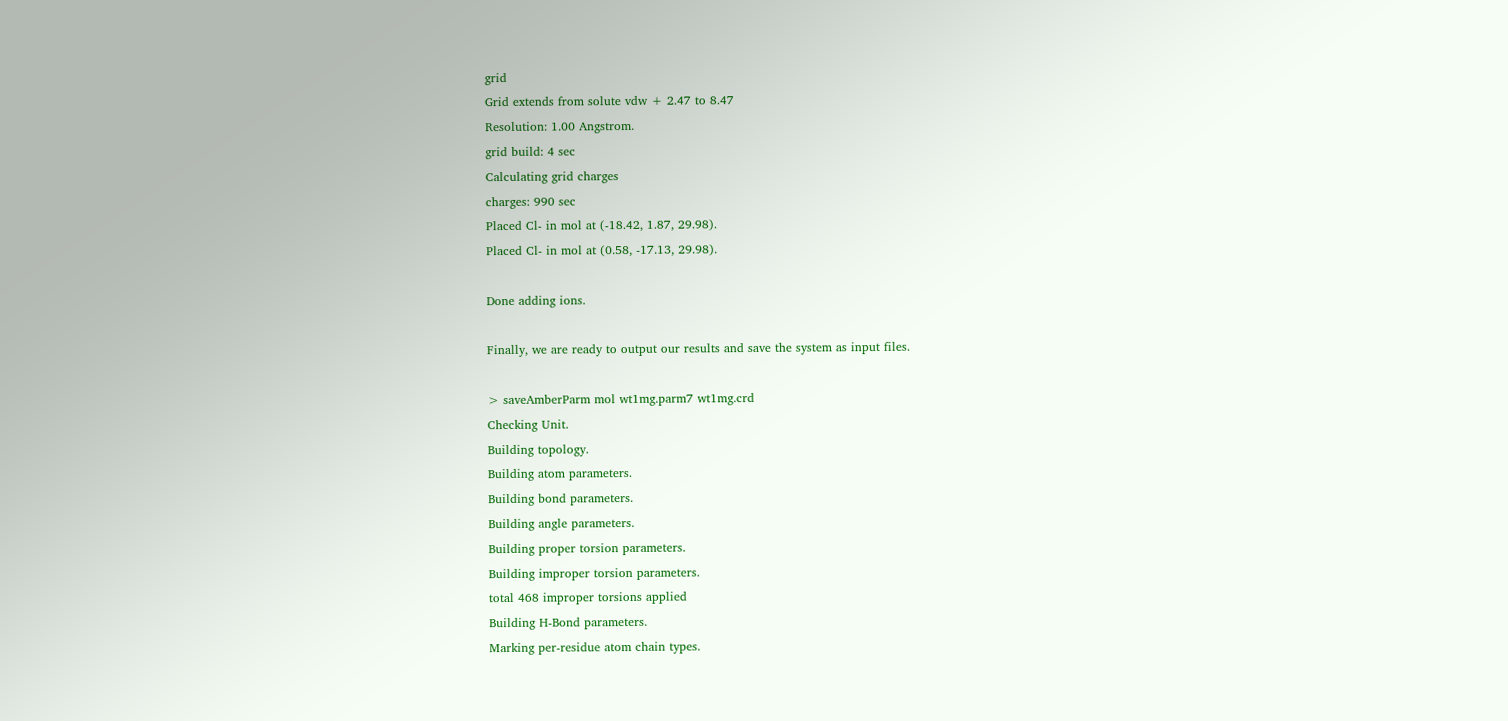grid
Grid extends from solute vdw + 2.47 to 8.47
Resolution: 1.00 Angstrom.
grid build: 4 sec
Calculating grid charges
charges: 990 sec
Placed Cl- in mol at (-18.42, 1.87, 29.98).
Placed Cl- in mol at (0.58, -17.13, 29.98).

Done adding ions.

Finally, we are ready to output our results and save the system as input files.

> saveAmberParm mol wt1mg.parm7 wt1mg.crd
Checking Unit.
Building topology.
Building atom parameters.
Building bond parameters.
Building angle parameters.
Building proper torsion parameters.
Building improper torsion parameters.
total 468 improper torsions applied
Building H-Bond parameters.
Marking per-residue atom chain types.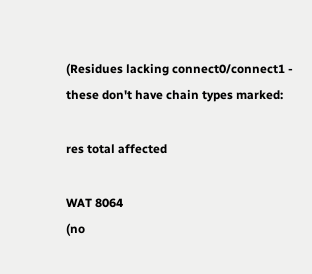(Residues lacking connect0/connect1 -
these don't have chain types marked:

res total affected

WAT 8064
(no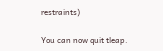restraints)

You can now quit tleap.